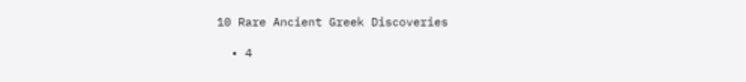10 Rare Ancient Greek Discoveries

  • 4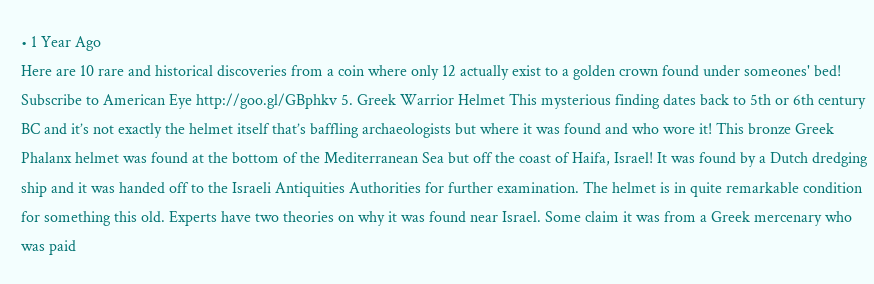• 1 Year Ago
Here are 10 rare and historical discoveries from a coin where only 12 actually exist to a golden crown found under someones' bed! Subscribe to American Eye http://goo.gl/GBphkv 5. Greek Warrior Helmet This mysterious finding dates back to 5th or 6th century BC and it’s not exactly the helmet itself that’s baffling archaeologists but where it was found and who wore it! This bronze Greek Phalanx helmet was found at the bottom of the Mediterranean Sea but off the coast of Haifa, Israel! It was found by a Dutch dredging ship and it was handed off to the Israeli Antiquities Authorities for further examination. The helmet is in quite remarkable condition for something this old. Experts have two theories on why it was found near Israel. Some claim it was from a Greek mercenary who was paid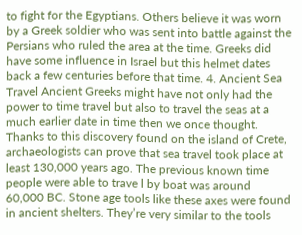to fight for the Egyptians. Others believe it was worn by a Greek soldier who was sent into battle against the Persians who ruled the area at the time. Greeks did have some influence in Israel but this helmet dates back a few centuries before that time. 4. Ancient Sea Travel Ancient Greeks might have not only had the power to time travel but also to travel the seas at a much earlier date in time then we once thought. Thanks to this discovery found on the island of Crete, archaeologists can prove that sea travel took place at least 130,000 years ago. The previous known time people were able to trave l by boat was around 60,000 BC. Stone age tools like these axes were found in ancient shelters. They’re very similar to the tools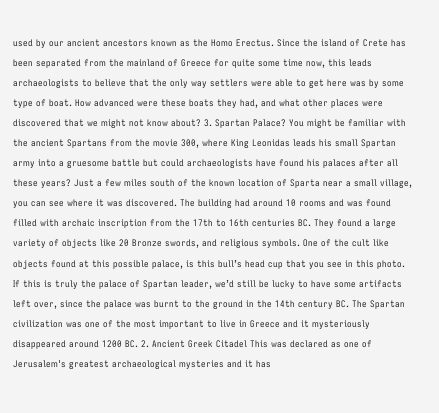used by our ancient ancestors known as the Homo Erectus. Since the island of Crete has been separated from the mainland of Greece for quite some time now, this leads archaeologists to believe that the only way settlers were able to get here was by some type of boat. How advanced were these boats they had, and what other places were discovered that we might not know about? 3. Spartan Palace? You might be familiar with the ancient Spartans from the movie 300, where King Leonidas leads his small Spartan army into a gruesome battle but could archaeologists have found his palaces after all these years? Just a few miles south of the known location of Sparta near a small village, you can see where it was discovered. The building had around 10 rooms and was found filled with archaic inscription from the 17th to 16th centuries BC. They found a large variety of objects like 20 Bronze swords, and religious symbols. One of the cult like objects found at this possible palace, is this bull’s head cup that you see in this photo. If this is truly the palace of Spartan leader, we’d still be lucky to have some artifacts left over, since the palace was burnt to the ground in the 14th century BC. The Spartan civilization was one of the most important to live in Greece and it mysteriously disappeared around 1200 BC. 2. Ancient Greek Citadel This was declared as one of Jerusalem's greatest archaeological mysteries and it has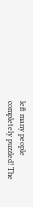left many people completely puzzled! The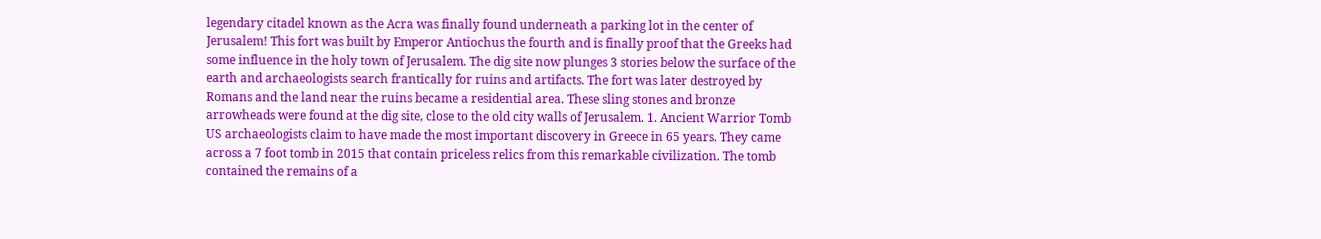legendary citadel known as the Acra was finally found underneath a parking lot in the center of Jerusalem! This fort was built by Emperor Antiochus the fourth and is finally proof that the Greeks had some influence in the holy town of Jerusalem. The dig site now plunges 3 stories below the surface of the earth and archaeologists search frantically for ruins and artifacts. The fort was later destroyed by Romans and the land near the ruins became a residential area. These sling stones and bronze arrowheads were found at the dig site, close to the old city walls of Jerusalem. 1. Ancient Warrior Tomb US archaeologists claim to have made the most important discovery in Greece in 65 years. They came across a 7 foot tomb in 2015 that contain priceless relics from this remarkable civilization. The tomb contained the remains of a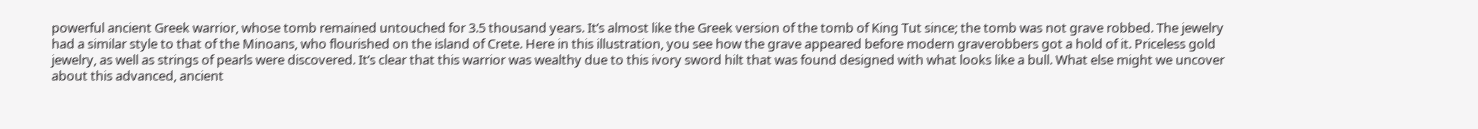powerful ancient Greek warrior, whose tomb remained untouched for 3.5 thousand years. It’s almost like the Greek version of the tomb of King Tut since; the tomb was not grave robbed. The jewelry had a similar style to that of the Minoans, who flourished on the island of Crete. Here in this illustration, you see how the grave appeared before modern graverobbers got a hold of it. Priceless gold jewelry, as well as strings of pearls were discovered. It’s clear that this warrior was wealthy due to this ivory sword hilt that was found designed with what looks like a bull. What else might we uncover about this advanced, ancient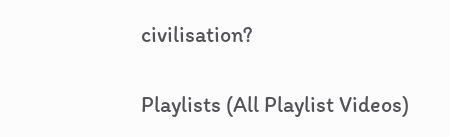civilisation?

Playlists (All Playlist Videos)